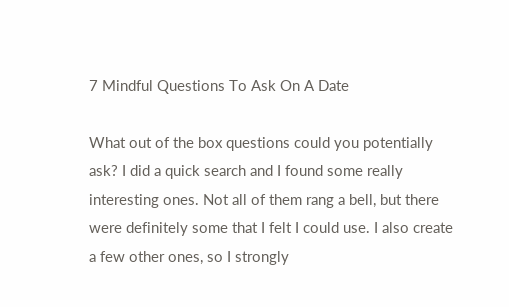7 Mindful Questions To Ask On A Date

What out of the box questions could you potentially ask? I did a quick search and I found some really interesting ones. Not all of them rang a bell, but there were definitely some that I felt I could use. I also create a few other ones, so I strongly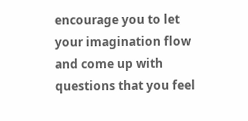encourage you to let your imagination flow and come up with questions that you feel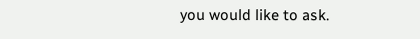you would like to ask.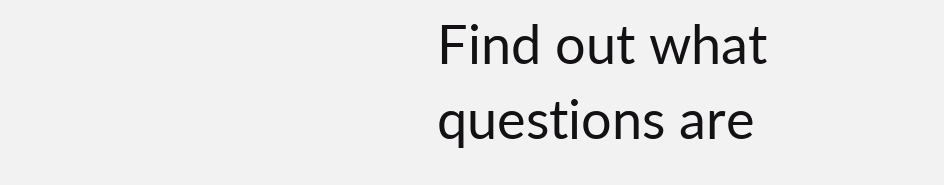Find out what questions are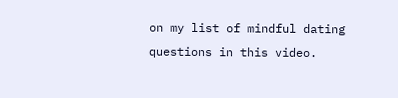on my list of mindful dating questions in this video.